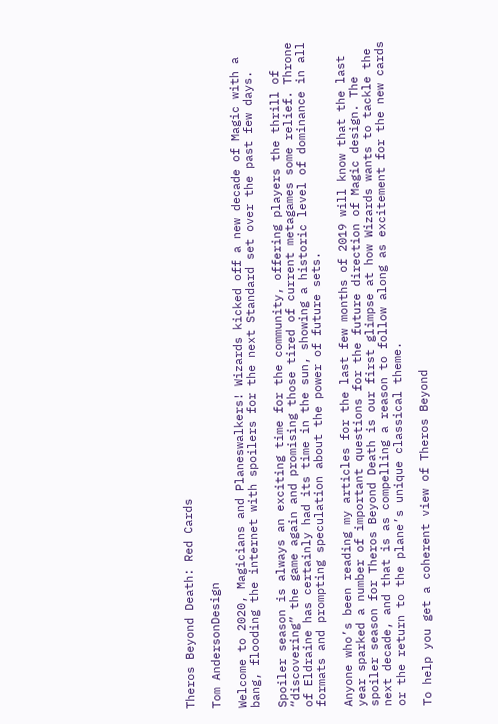Theros Beyond Death: Red Cards

Tom AndersonDesign

Welcome to 2020, Magicians and Planeswalkers! Wizards kicked off a new decade of Magic with a bang, flooding the internet with spoilers for the next Standard set over the past few days.

Spoiler season is always an exciting time for the community, offering players the thrill of “discovering” the game again and promising those tired of current metagames some relief. Throne of Eldraine has certainly had its time in the sun, showing a historic level of dominance in all formats and prompting speculation about the power of future sets.

Anyone who’s been reading my articles for the last few months of 2019 will know that the last year sparked a number of important questions for the future direction of Magic design. The spoiler season for Theros Beyond Death is our first glimpse at how Wizards wants to tackle the next decade, and that is as compelling a reason to follow along as excitement for the new cards or the return to the plane’s unique classical theme.

To help you get a coherent view of Theros Beyond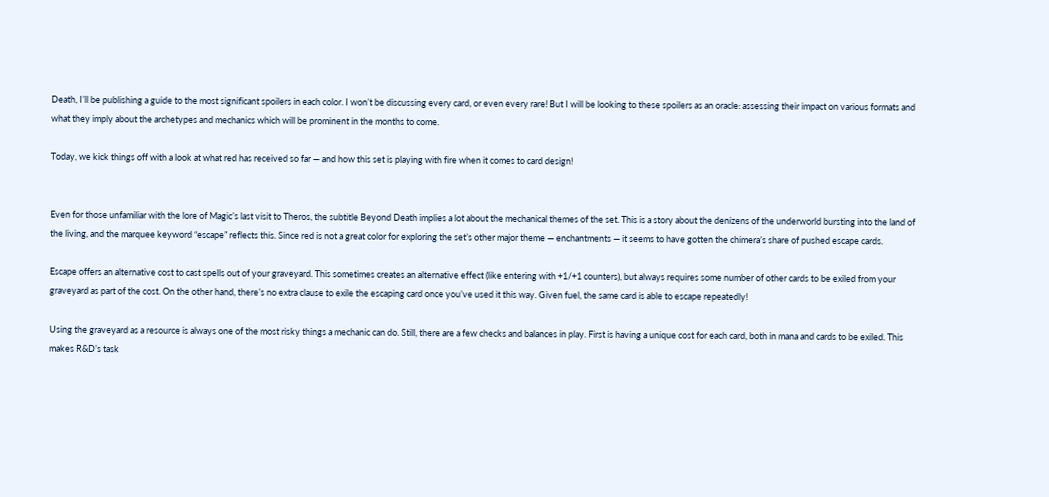Death, I’ll be publishing a guide to the most significant spoilers in each color. I won’t be discussing every card, or even every rare! But I will be looking to these spoilers as an oracle: assessing their impact on various formats and what they imply about the archetypes and mechanics which will be prominent in the months to come.

Today, we kick things off with a look at what red has received so far — and how this set is playing with fire when it comes to card design!


Even for those unfamiliar with the lore of Magic’s last visit to Theros, the subtitle Beyond Death implies a lot about the mechanical themes of the set. This is a story about the denizens of the underworld bursting into the land of the living, and the marquee keyword “escape” reflects this. Since red is not a great color for exploring the set’s other major theme — enchantments — it seems to have gotten the chimera’s share of pushed escape cards.

Escape offers an alternative cost to cast spells out of your graveyard. This sometimes creates an alternative effect (like entering with +1/+1 counters), but always requires some number of other cards to be exiled from your graveyard as part of the cost. On the other hand, there’s no extra clause to exile the escaping card once you’ve used it this way. Given fuel, the same card is able to escape repeatedly!

Using the graveyard as a resource is always one of the most risky things a mechanic can do. Still, there are a few checks and balances in play. First is having a unique cost for each card, both in mana and cards to be exiled. This makes R&D’s task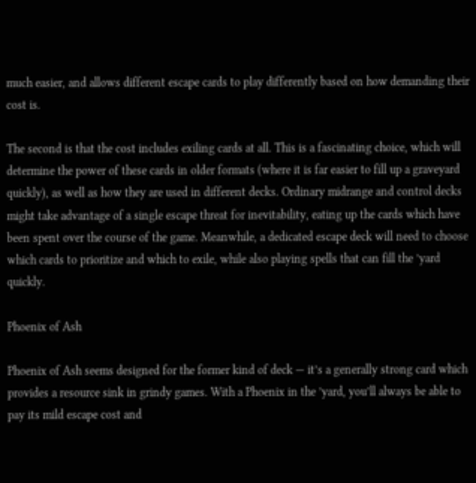much easier, and allows different escape cards to play differently based on how demanding their cost is.

The second is that the cost includes exiling cards at all. This is a fascinating choice, which will determine the power of these cards in older formats (where it is far easier to fill up a graveyard quickly), as well as how they are used in different decks. Ordinary midrange and control decks might take advantage of a single escape threat for inevitability, eating up the cards which have been spent over the course of the game. Meanwhile, a dedicated escape deck will need to choose which cards to prioritize and which to exile, while also playing spells that can fill the ’yard quickly.

Phoenix of Ash

Phoenix of Ash seems designed for the former kind of deck — it’s a generally strong card which provides a resource sink in grindy games. With a Phoenix in the ’yard, you’ll always be able to pay its mild escape cost and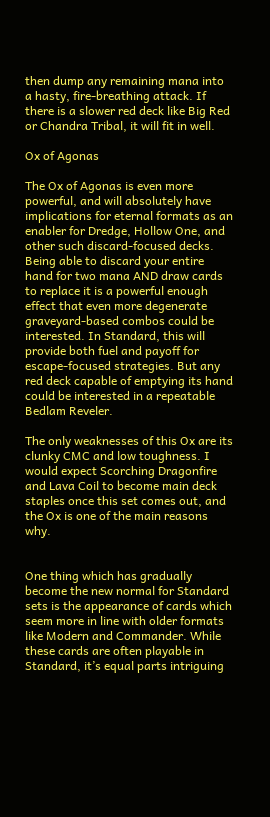then dump any remaining mana into a hasty, fire-breathing attack. If there is a slower red deck like Big Red or Chandra Tribal, it will fit in well.

Ox of Agonas

The Ox of Agonas is even more powerful, and will absolutely have implications for eternal formats as an enabler for Dredge, Hollow One, and other such discard-focused decks. Being able to discard your entire hand for two mana AND draw cards to replace it is a powerful enough effect that even more degenerate graveyard-based combos could be interested. In Standard, this will provide both fuel and payoff for escape-focused strategies. But any red deck capable of emptying its hand could be interested in a repeatable Bedlam Reveler.

The only weaknesses of this Ox are its clunky CMC and low toughness. I would expect Scorching Dragonfire and Lava Coil to become main deck staples once this set comes out, and the Ox is one of the main reasons why.


One thing which has gradually become the new normal for Standard sets is the appearance of cards which seem more in line with older formats like Modern and Commander. While these cards are often playable in Standard, it’s equal parts intriguing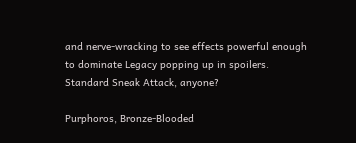and nerve-wracking to see effects powerful enough to dominate Legacy popping up in spoilers. Standard Sneak Attack, anyone?

Purphoros, Bronze-Blooded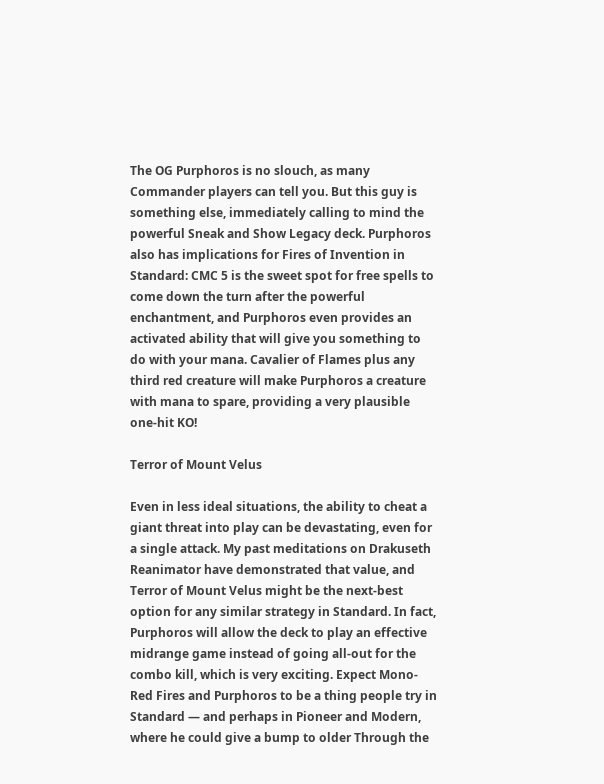The OG Purphoros is no slouch, as many Commander players can tell you. But this guy is something else, immediately calling to mind the powerful Sneak and Show Legacy deck. Purphoros also has implications for Fires of Invention in Standard: CMC 5 is the sweet spot for free spells to come down the turn after the powerful enchantment, and Purphoros even provides an activated ability that will give you something to do with your mana. Cavalier of Flames plus any third red creature will make Purphoros a creature with mana to spare, providing a very plausible one-hit KO!

Terror of Mount Velus

Even in less ideal situations, the ability to cheat a giant threat into play can be devastating, even for a single attack. My past meditations on Drakuseth Reanimator have demonstrated that value, and Terror of Mount Velus might be the next-best option for any similar strategy in Standard. In fact, Purphoros will allow the deck to play an effective midrange game instead of going all-out for the combo kill, which is very exciting. Expect Mono-Red Fires and Purphoros to be a thing people try in Standard — and perhaps in Pioneer and Modern, where he could give a bump to older Through the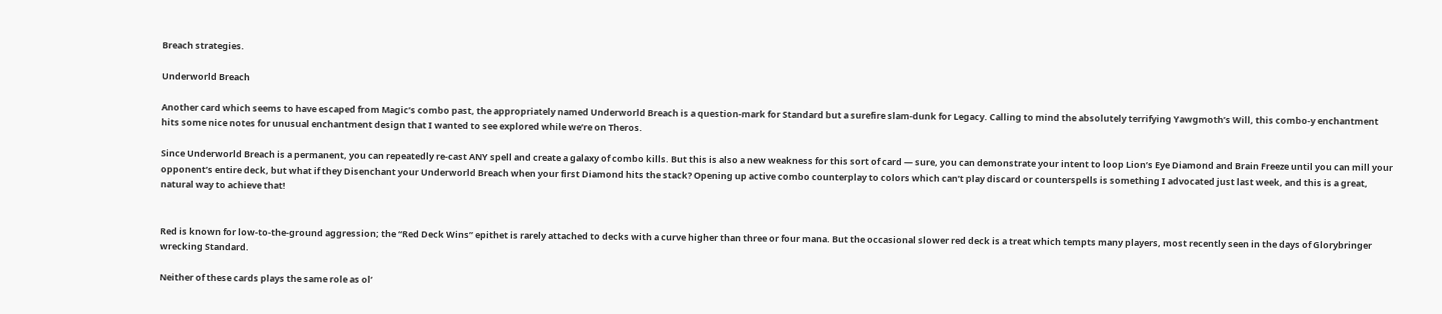Breach strategies.

Underworld Breach

Another card which seems to have escaped from Magic’s combo past, the appropriately named Underworld Breach is a question-mark for Standard but a surefire slam-dunk for Legacy. Calling to mind the absolutely terrifying Yawgmoth’s Will, this combo-y enchantment hits some nice notes for unusual enchantment design that I wanted to see explored while we’re on Theros.

Since Underworld Breach is a permanent, you can repeatedly re-cast ANY spell and create a galaxy of combo kills. But this is also a new weakness for this sort of card — sure, you can demonstrate your intent to loop Lion’s Eye Diamond and Brain Freeze until you can mill your opponent’s entire deck, but what if they Disenchant your Underworld Breach when your first Diamond hits the stack? Opening up active combo counterplay to colors which can’t play discard or counterspells is something I advocated just last week, and this is a great, natural way to achieve that!


Red is known for low-to-the-ground aggression; the “Red Deck Wins” epithet is rarely attached to decks with a curve higher than three or four mana. But the occasional slower red deck is a treat which tempts many players, most recently seen in the days of Glorybringer wrecking Standard.

Neither of these cards plays the same role as ol’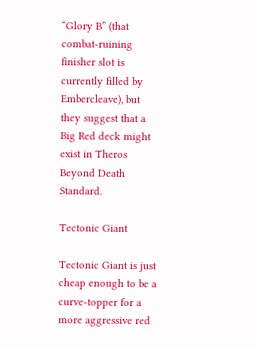“Glory B” (that combat-ruining finisher slot is currently filled by Embercleave), but they suggest that a Big Red deck might exist in Theros Beyond Death Standard.

Tectonic Giant

Tectonic Giant is just cheap enough to be a curve-topper for a more aggressive red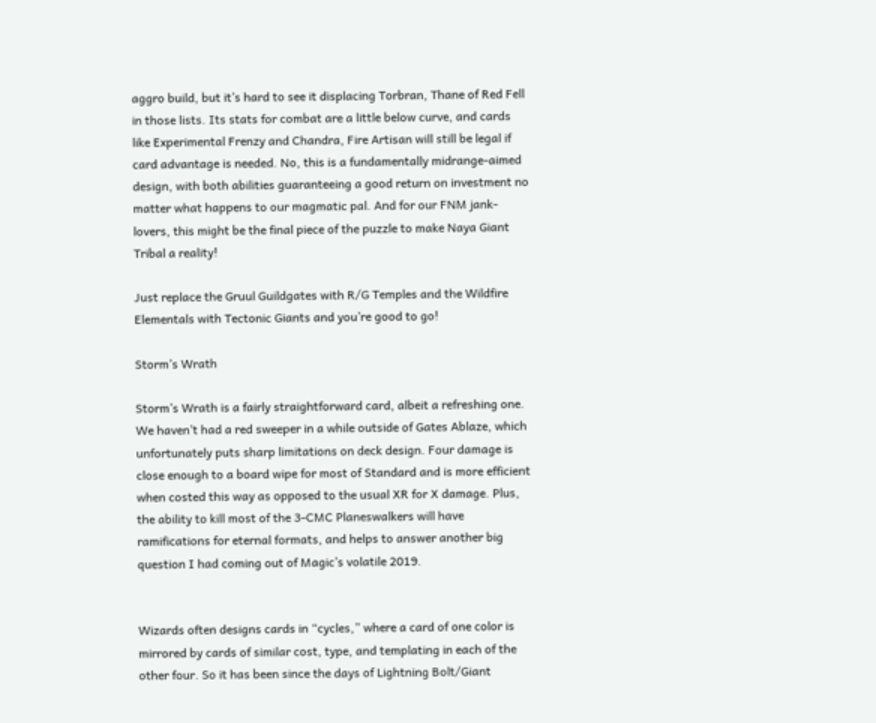aggro build, but it’s hard to see it displacing Torbran, Thane of Red Fell in those lists. Its stats for combat are a little below curve, and cards like Experimental Frenzy and Chandra, Fire Artisan will still be legal if card advantage is needed. No, this is a fundamentally midrange-aimed design, with both abilities guaranteeing a good return on investment no matter what happens to our magmatic pal. And for our FNM jank-lovers, this might be the final piece of the puzzle to make Naya Giant Tribal a reality!

Just replace the Gruul Guildgates with R/G Temples and the Wildfire Elementals with Tectonic Giants and you’re good to go!

Storm’s Wrath

Storm’s Wrath is a fairly straightforward card, albeit a refreshing one. We haven’t had a red sweeper in a while outside of Gates Ablaze, which unfortunately puts sharp limitations on deck design. Four damage is close enough to a board wipe for most of Standard and is more efficient when costed this way as opposed to the usual XR for X damage. Plus, the ability to kill most of the 3-CMC Planeswalkers will have ramifications for eternal formats, and helps to answer another big question I had coming out of Magic’s volatile 2019.


Wizards often designs cards in “cycles,” where a card of one color is mirrored by cards of similar cost, type, and templating in each of the other four. So it has been since the days of Lightning Bolt/Giant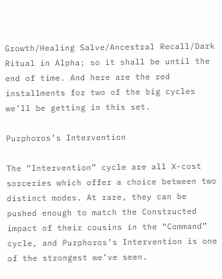Growth/Healing Salve/Ancestral Recall/Dark Ritual in Alpha; so it shall be until the end of time. And here are the red installments for two of the big cycles we’ll be getting in this set.

Purphoros’s Intervention

The “Intervention” cycle are all X-cost sorceries which offer a choice between two distinct modes. At rare, they can be pushed enough to match the Constructed impact of their cousins in the “Command” cycle, and Purphoros’s Intervention is one of the strongest we’ve seen.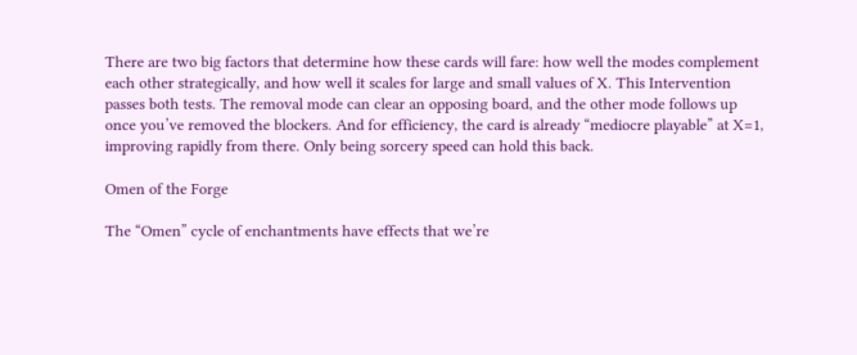There are two big factors that determine how these cards will fare: how well the modes complement each other strategically, and how well it scales for large and small values of X. This Intervention passes both tests. The removal mode can clear an opposing board, and the other mode follows up once you’ve removed the blockers. And for efficiency, the card is already “mediocre playable” at X=1, improving rapidly from there. Only being sorcery speed can hold this back.

Omen of the Forge

The “Omen” cycle of enchantments have effects that we’re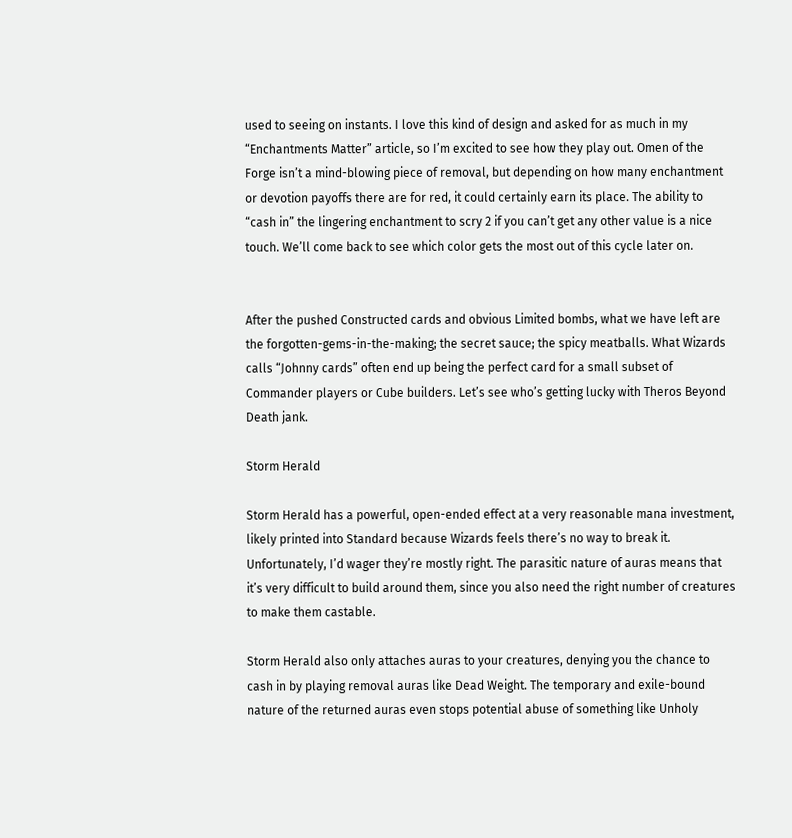used to seeing on instants. I love this kind of design and asked for as much in my “Enchantments Matter” article, so I’m excited to see how they play out. Omen of the Forge isn’t a mind-blowing piece of removal, but depending on how many enchantment or devotion payoffs there are for red, it could certainly earn its place. The ability to “cash in” the lingering enchantment to scry 2 if you can’t get any other value is a nice touch. We’ll come back to see which color gets the most out of this cycle later on.


After the pushed Constructed cards and obvious Limited bombs, what we have left are the forgotten-gems-in-the-making; the secret sauce; the spicy meatballs. What Wizards calls “Johnny cards” often end up being the perfect card for a small subset of Commander players or Cube builders. Let’s see who’s getting lucky with Theros Beyond Death jank.

Storm Herald

Storm Herald has a powerful, open-ended effect at a very reasonable mana investment, likely printed into Standard because Wizards feels there’s no way to break it. Unfortunately, I’d wager they’re mostly right. The parasitic nature of auras means that it’s very difficult to build around them, since you also need the right number of creatures to make them castable.

Storm Herald also only attaches auras to your creatures, denying you the chance to cash in by playing removal auras like Dead Weight. The temporary and exile-bound nature of the returned auras even stops potential abuse of something like Unholy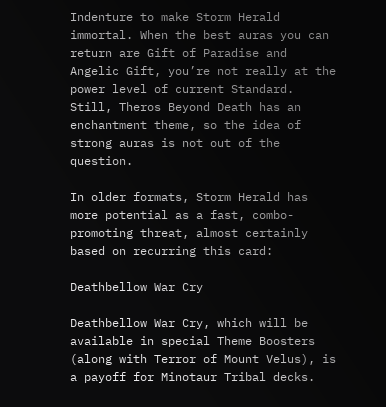Indenture to make Storm Herald immortal. When the best auras you can return are Gift of Paradise and Angelic Gift, you’re not really at the power level of current Standard. Still, Theros Beyond Death has an enchantment theme, so the idea of strong auras is not out of the question.

In older formats, Storm Herald has more potential as a fast, combo-promoting threat, almost certainly based on recurring this card:

Deathbellow War Cry

Deathbellow War Cry, which will be available in special Theme Boosters (along with Terror of Mount Velus), is a payoff for Minotaur Tribal decks.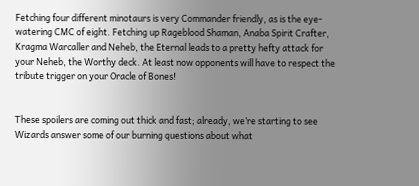Fetching four different minotaurs is very Commander friendly, as is the eye-watering CMC of eight. Fetching up Rageblood Shaman, Anaba Spirit Crafter, Kragma Warcaller and Neheb, the Eternal leads to a pretty hefty attack for your Neheb, the Worthy deck. At least now opponents will have to respect the tribute trigger on your Oracle of Bones!


These spoilers are coming out thick and fast; already, we’re starting to see Wizards answer some of our burning questions about what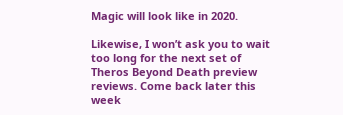Magic will look like in 2020.

Likewise, I won’t ask you to wait too long for the next set of Theros Beyond Death preview reviews. Come back later this week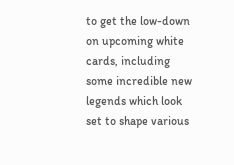to get the low-down on upcoming white cards, including some incredible new legends which look set to shape various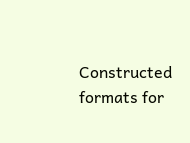Constructed formats for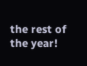the rest of the year!